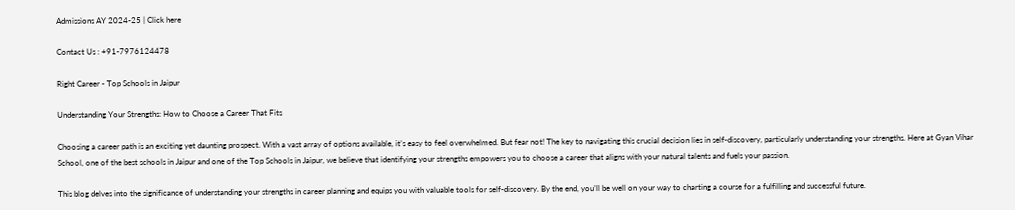Admissions AY 2024-25 | Click here

Contact Us : +91-7976124478

Right Career - Top Schools in Jaipur

Understanding Your Strengths: How to Choose a Career That Fits

Choosing a career path is an exciting yet daunting prospect. With a vast array of options available, it’s easy to feel overwhelmed. But fear not! The key to navigating this crucial decision lies in self-discovery, particularly understanding your strengths. Here at Gyan Vihar School, one of the best schools in Jaipur and one of the Top Schools in Jaipur, we believe that identifying your strengths empowers you to choose a career that aligns with your natural talents and fuels your passion.

This blog delves into the significance of understanding your strengths in career planning and equips you with valuable tools for self-discovery. By the end, you’ll be well on your way to charting a course for a fulfilling and successful future.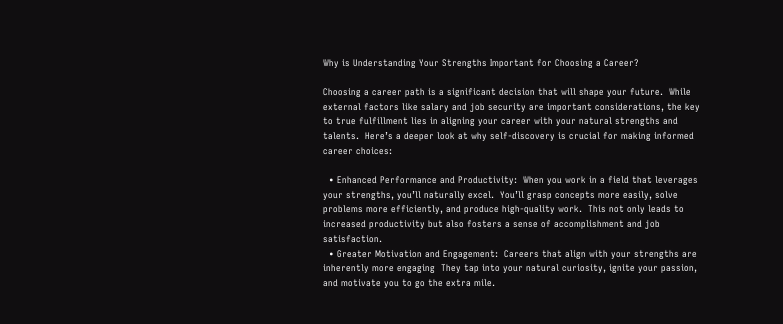Why is Understanding Your Strengths Important for Choosing a Career?

Choosing a career path is a significant decision that will shape your future.  While external factors like salary and job security are important considerations, the key to true fulfillment lies in aligning your career with your natural strengths and talents.  Here’s a deeper look at why self-discovery is crucial for making informed career choices:

  • Enhanced Performance and Productivity:  When you work in a field that leverages your strengths, you’ll naturally excel.  You’ll grasp concepts more easily, solve problems more efficiently, and produce high-quality work.  This not only leads to increased productivity but also fosters a sense of accomplishment and job satisfaction.
  • Greater Motivation and Engagement:  Careers that align with your strengths are inherently more engaging  They tap into your natural curiosity, ignite your passion, and motivate you to go the extra mile.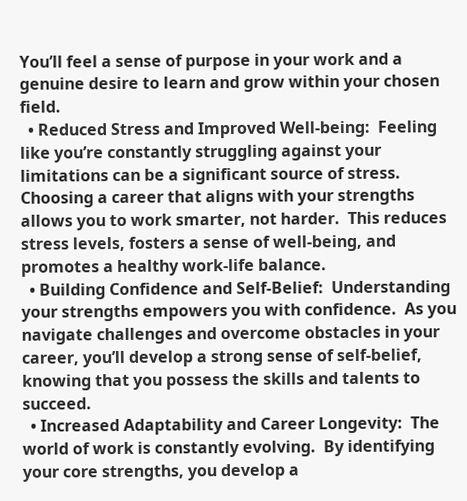You’ll feel a sense of purpose in your work and a genuine desire to learn and grow within your chosen field.
  • Reduced Stress and Improved Well-being:  Feeling like you’re constantly struggling against your limitations can be a significant source of stress.  Choosing a career that aligns with your strengths allows you to work smarter, not harder.  This reduces stress levels, fosters a sense of well-being, and promotes a healthy work-life balance.
  • Building Confidence and Self-Belief:  Understanding your strengths empowers you with confidence.  As you navigate challenges and overcome obstacles in your career, you’ll develop a strong sense of self-belief, knowing that you possess the skills and talents to succeed.
  • Increased Adaptability and Career Longevity:  The world of work is constantly evolving.  By identifying your core strengths, you develop a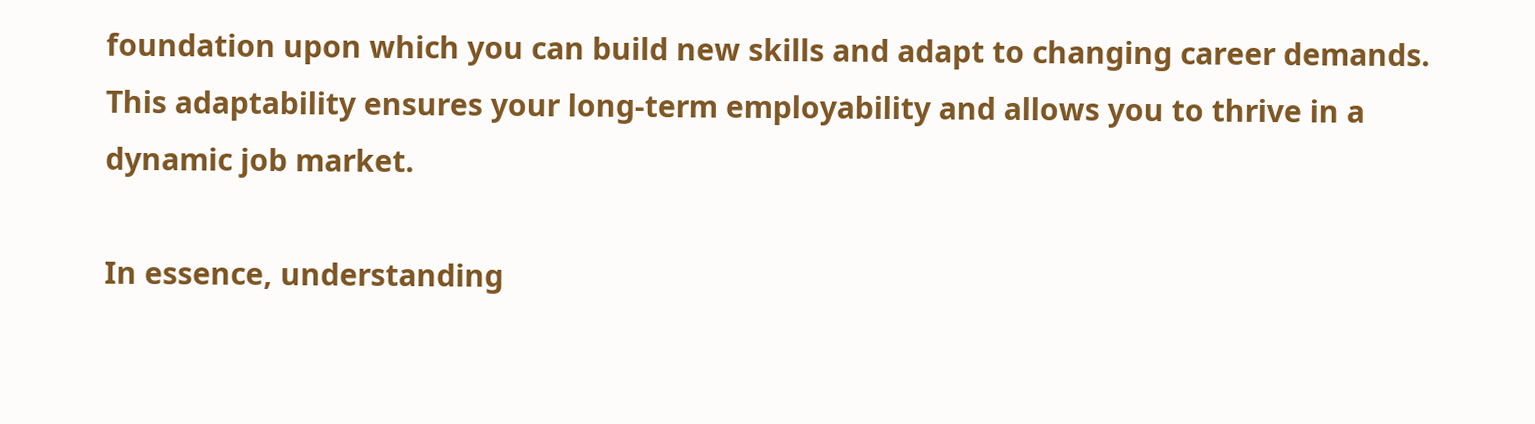foundation upon which you can build new skills and adapt to changing career demands.  This adaptability ensures your long-term employability and allows you to thrive in a dynamic job market.

In essence, understanding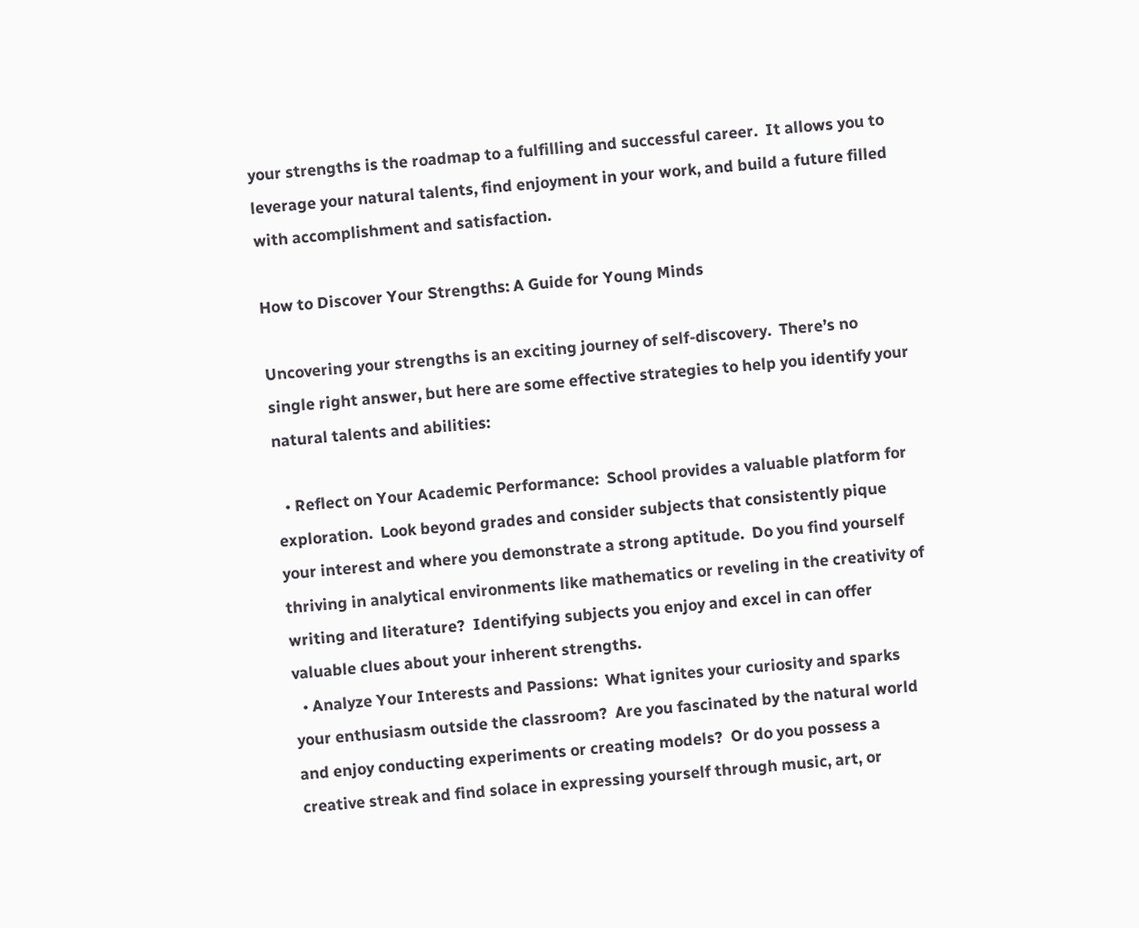your strengths is the roadmap to a fulfilling and successful career.  It allows you to leverage your natural talents, find enjoyment in your work, and build a future filled with accomplishment and satisfaction.

How to Discover Your Strengths: A Guide for Young Minds

Uncovering your strengths is an exciting journey of self-discovery.  There’s no single right answer, but here are some effective strategies to help you identify your natural talents and abilities:

  • Reflect on Your Academic Performance:  School provides a valuable platform for exploration.  Look beyond grades and consider subjects that consistently pique your interest and where you demonstrate a strong aptitude.  Do you find yourself thriving in analytical environments like mathematics or reveling in the creativity of writing and literature?  Identifying subjects you enjoy and excel in can offer valuable clues about your inherent strengths.
  • Analyze Your Interests and Passions:  What ignites your curiosity and sparks your enthusiasm outside the classroom?  Are you fascinated by the natural world and enjoy conducting experiments or creating models?  Or do you possess a creative streak and find solace in expressing yourself through music, art, or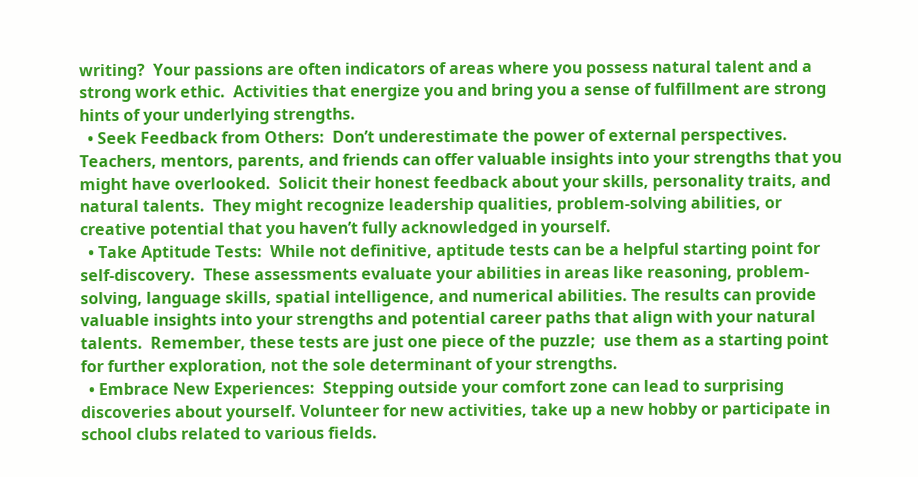writing?  Your passions are often indicators of areas where you possess natural talent and a strong work ethic.  Activities that energize you and bring you a sense of fulfillment are strong hints of your underlying strengths.
  • Seek Feedback from Others:  Don’t underestimate the power of external perspectives.  Teachers, mentors, parents, and friends can offer valuable insights into your strengths that you might have overlooked.  Solicit their honest feedback about your skills, personality traits, and natural talents.  They might recognize leadership qualities, problem-solving abilities, or creative potential that you haven’t fully acknowledged in yourself.
  • Take Aptitude Tests:  While not definitive, aptitude tests can be a helpful starting point for self-discovery.  These assessments evaluate your abilities in areas like reasoning, problem-solving, language skills, spatial intelligence, and numerical abilities. The results can provide valuable insights into your strengths and potential career paths that align with your natural talents.  Remember, these tests are just one piece of the puzzle;  use them as a starting point for further exploration, not the sole determinant of your strengths.
  • Embrace New Experiences:  Stepping outside your comfort zone can lead to surprising discoveries about yourself. Volunteer for new activities, take up a new hobby or participate in school clubs related to various fields.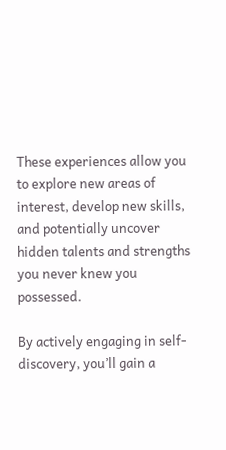These experiences allow you to explore new areas of interest, develop new skills, and potentially uncover hidden talents and strengths you never knew you possessed.

By actively engaging in self-discovery, you’ll gain a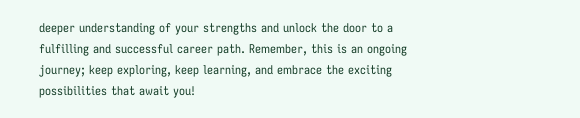deeper understanding of your strengths and unlock the door to a fulfilling and successful career path. Remember, this is an ongoing journey; keep exploring, keep learning, and embrace the exciting possibilities that await you!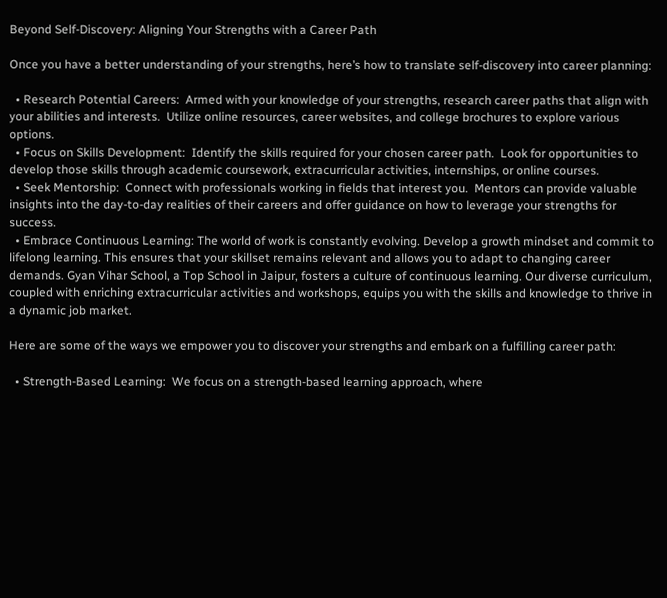Beyond Self-Discovery: Aligning Your Strengths with a Career Path

Once you have a better understanding of your strengths, here’s how to translate self-discovery into career planning:

  • Research Potential Careers:  Armed with your knowledge of your strengths, research career paths that align with your abilities and interests.  Utilize online resources, career websites, and college brochures to explore various options.
  • Focus on Skills Development:  Identify the skills required for your chosen career path.  Look for opportunities to develop those skills through academic coursework, extracurricular activities, internships, or online courses.
  • Seek Mentorship:  Connect with professionals working in fields that interest you.  Mentors can provide valuable insights into the day-to-day realities of their careers and offer guidance on how to leverage your strengths for success.
  • Embrace Continuous Learning: The world of work is constantly evolving. Develop a growth mindset and commit to lifelong learning. This ensures that your skillset remains relevant and allows you to adapt to changing career demands. Gyan Vihar School, a Top School in Jaipur, fosters a culture of continuous learning. Our diverse curriculum, coupled with enriching extracurricular activities and workshops, equips you with the skills and knowledge to thrive in a dynamic job market.

Here are some of the ways we empower you to discover your strengths and embark on a fulfilling career path:

  • Strength-Based Learning:  We focus on a strength-based learning approach, where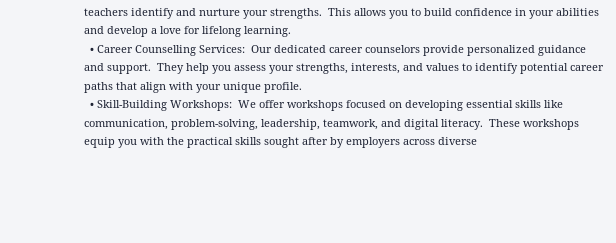teachers identify and nurture your strengths.  This allows you to build confidence in your abilities and develop a love for lifelong learning.
  • Career Counselling Services:  Our dedicated career counselors provide personalized guidance and support.  They help you assess your strengths, interests, and values to identify potential career paths that align with your unique profile.
  • Skill-Building Workshops:  We offer workshops focused on developing essential skills like communication, problem-solving, leadership, teamwork, and digital literacy.  These workshops equip you with the practical skills sought after by employers across diverse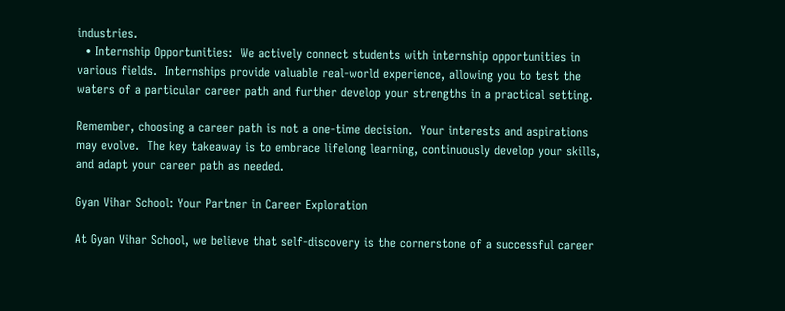industries.
  • Internship Opportunities:  We actively connect students with internship opportunities in various fields.  Internships provide valuable real-world experience, allowing you to test the waters of a particular career path and further develop your strengths in a practical setting.

Remember, choosing a career path is not a one-time decision.  Your interests and aspirations may evolve.  The key takeaway is to embrace lifelong learning, continuously develop your skills, and adapt your career path as needed.

Gyan Vihar School: Your Partner in Career Exploration

At Gyan Vihar School, we believe that self-discovery is the cornerstone of a successful career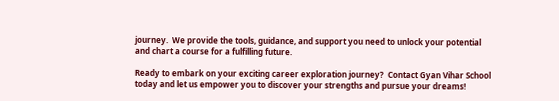journey.  We provide the tools, guidance, and support you need to unlock your potential and chart a course for a fulfilling future.

Ready to embark on your exciting career exploration journey?  Contact Gyan Vihar School today and let us empower you to discover your strengths and pursue your dreams!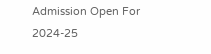Admission Open For 2024-25